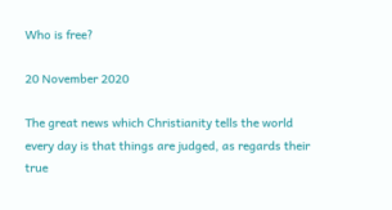Who is free?

20 November 2020

The great news which Christianity tells the world every day is that things are judged, as regards their true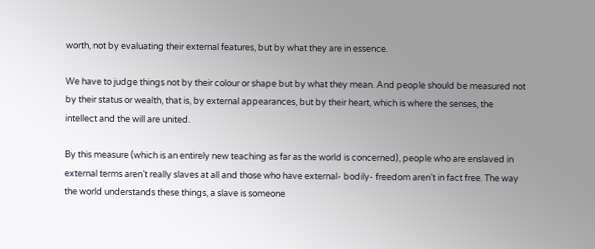worth, not by evaluating their external features, but by what they are in essence.

We have to judge things not by their colour or shape but by what they mean. And people should be measured not by their status or wealth, that is, by external appearances, but by their heart, which is where the senses, the intellect and the will are united.

By this measure (which is an entirely new teaching as far as the world is concerned), people who are enslaved in external terms aren’t really slaves at all and those who have external- bodily- freedom aren’t in fact free. The way the world understands these things, a slave is someone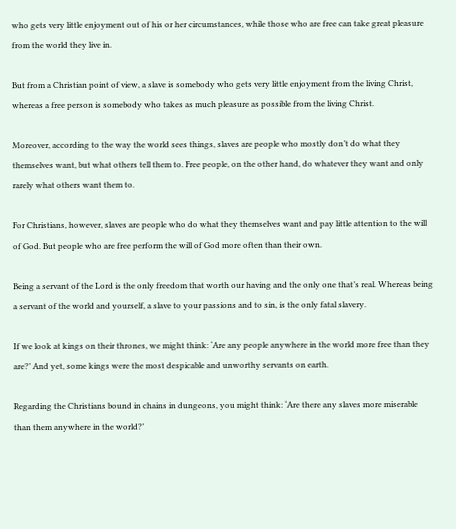who gets very little enjoyment out of his or her circumstances, while those who are free can take great pleasure from the world they live in.

But from a Christian point of view, a slave is somebody who gets very little enjoyment from the living Christ, whereas a free person is somebody who takes as much pleasure as possible from the living Christ.

Moreover, according to the way the world sees things, slaves are people who mostly don’t do what they themselves want, but what others tell them to. Free people, on the other hand, do whatever they want and only rarely what others want them to.

For Christians, however, slaves are people who do what they themselves want and pay little attention to the will of God. But people who are free perform the will of God more often than their own.

Being a servant of the Lord is the only freedom that worth our having and the only one that’s real. Whereas being a servant of the world and yourself, a slave to your passions and to sin, is the only fatal slavery.

If we look at kings on their thrones, we might think: ‘Are any people anywhere in the world more free than they are?’ And yet, some kings were the most despicable and unworthy servants on earth.

Regarding the Christians bound in chains in dungeons, you might think: ‘Are there any slaves more miserable than them anywhere in the world?’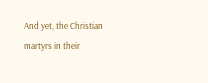And yet, the Christian martyrs in their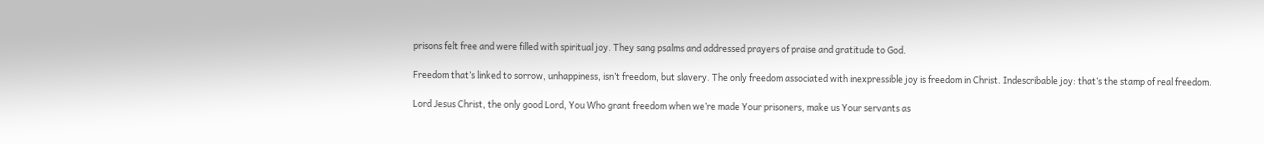prisons felt free and were filled with spiritual joy. They sang psalms and addressed prayers of praise and gratitude to God.

Freedom that’s linked to sorrow, unhappiness, isn’t freedom, but slavery. The only freedom associated with inexpressible joy is freedom in Christ. Indescribable joy: that’s the stamp of real freedom.

Lord Jesus Christ, the only good Lord, You Who grant freedom when we’re made Your prisoners, make us Your servants as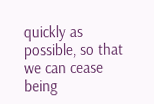quickly as possible, so that we can cease being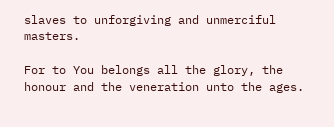slaves to unforgiving and unmerciful masters.

For to You belongs all the glory, the honour and the veneration unto the ages.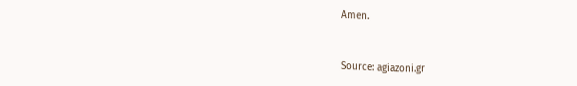Amen.


Source: agiazoni.gr